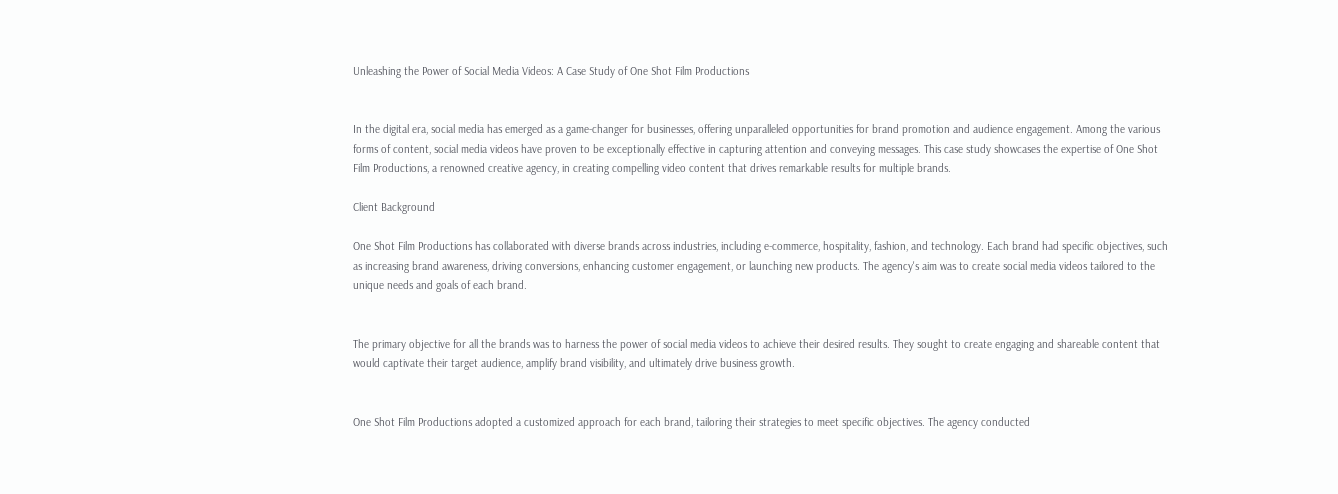Unleashing the Power of Social Media Videos: A Case Study of One Shot Film Productions


In the digital era, social media has emerged as a game-changer for businesses, offering unparalleled opportunities for brand promotion and audience engagement. Among the various forms of content, social media videos have proven to be exceptionally effective in capturing attention and conveying messages. This case study showcases the expertise of One Shot Film Productions, a renowned creative agency, in creating compelling video content that drives remarkable results for multiple brands.

Client Background

One Shot Film Productions has collaborated with diverse brands across industries, including e-commerce, hospitality, fashion, and technology. Each brand had specific objectives, such as increasing brand awareness, driving conversions, enhancing customer engagement, or launching new products. The agency's aim was to create social media videos tailored to the unique needs and goals of each brand.


The primary objective for all the brands was to harness the power of social media videos to achieve their desired results. They sought to create engaging and shareable content that would captivate their target audience, amplify brand visibility, and ultimately drive business growth.


One Shot Film Productions adopted a customized approach for each brand, tailoring their strategies to meet specific objectives. The agency conducted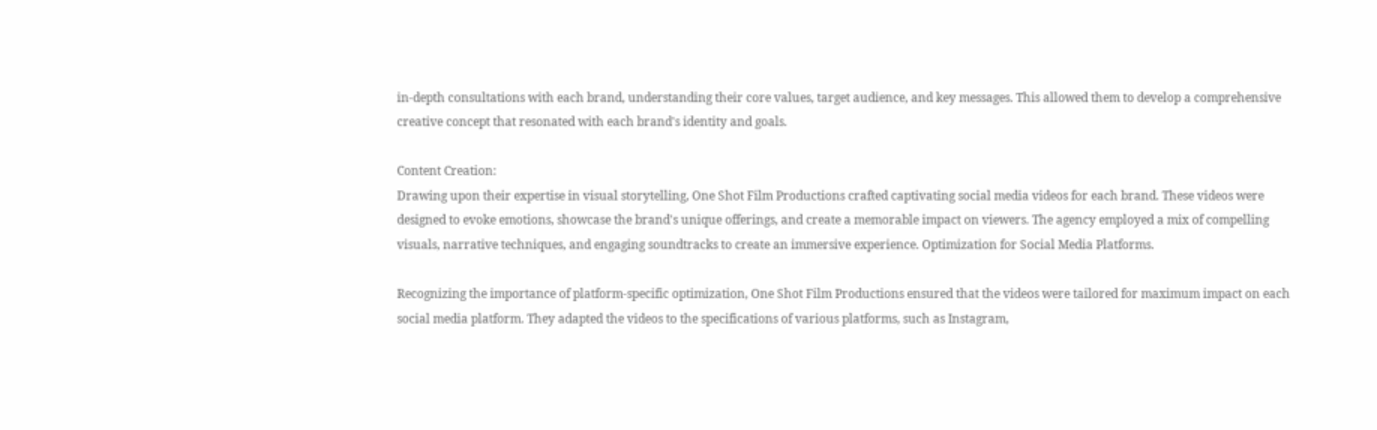in-depth consultations with each brand, understanding their core values, target audience, and key messages. This allowed them to develop a comprehensive creative concept that resonated with each brand's identity and goals.

Content Creation:
Drawing upon their expertise in visual storytelling, One Shot Film Productions crafted captivating social media videos for each brand. These videos were designed to evoke emotions, showcase the brand's unique offerings, and create a memorable impact on viewers. The agency employed a mix of compelling visuals, narrative techniques, and engaging soundtracks to create an immersive experience. Optimization for Social Media Platforms.

Recognizing the importance of platform-specific optimization, One Shot Film Productions ensured that the videos were tailored for maximum impact on each social media platform. They adapted the videos to the specifications of various platforms, such as Instagram,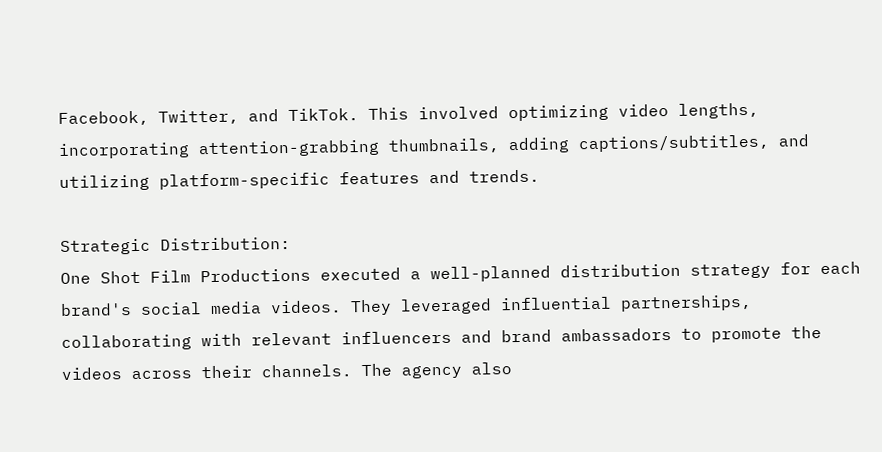Facebook, Twitter, and TikTok. This involved optimizing video lengths, incorporating attention-grabbing thumbnails, adding captions/subtitles, and utilizing platform-specific features and trends.

Strategic Distribution:
One Shot Film Productions executed a well-planned distribution strategy for each brand's social media videos. They leveraged influential partnerships, collaborating with relevant influencers and brand ambassadors to promote the videos across their channels. The agency also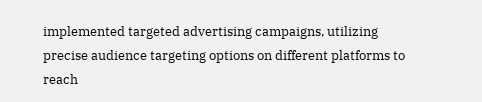implemented targeted advertising campaigns, utilizing precise audience targeting options on different platforms to reach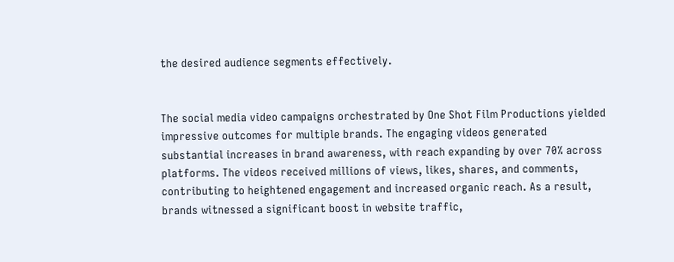the desired audience segments effectively.


The social media video campaigns orchestrated by One Shot Film Productions yielded impressive outcomes for multiple brands. The engaging videos generated substantial increases in brand awareness, with reach expanding by over 70% across platforms. The videos received millions of views, likes, shares, and comments, contributing to heightened engagement and increased organic reach. As a result, brands witnessed a significant boost in website traffic,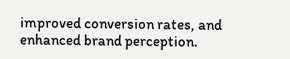improved conversion rates, and enhanced brand perception.